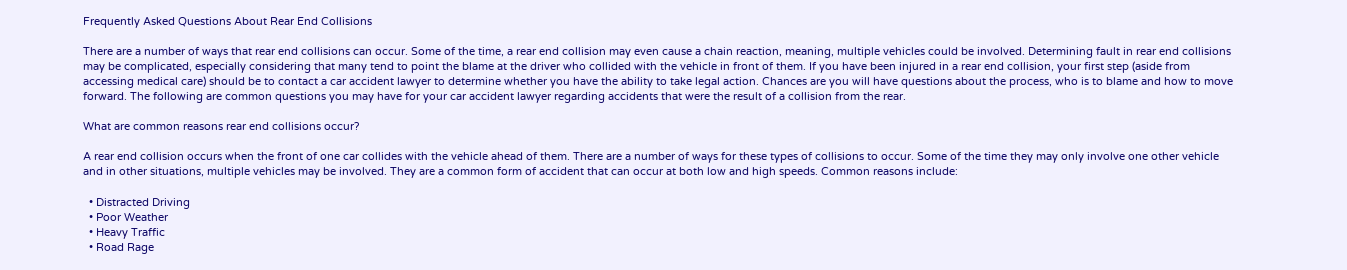Frequently Asked Questions About Rear End Collisions

There are a number of ways that rear end collisions can occur. Some of the time, a rear end collision may even cause a chain reaction, meaning, multiple vehicles could be involved. Determining fault in rear end collisions may be complicated, especially considering that many tend to point the blame at the driver who collided with the vehicle in front of them. If you have been injured in a rear end collision, your first step (aside from accessing medical care) should be to contact a car accident lawyer to determine whether you have the ability to take legal action. Chances are you will have questions about the process, who is to blame and how to move forward. The following are common questions you may have for your car accident lawyer regarding accidents that were the result of a collision from the rear.

What are common reasons rear end collisions occur?

A rear end collision occurs when the front of one car collides with the vehicle ahead of them. There are a number of ways for these types of collisions to occur. Some of the time they may only involve one other vehicle and in other situations, multiple vehicles may be involved. They are a common form of accident that can occur at both low and high speeds. Common reasons include:

  • Distracted Driving
  • Poor Weather
  • Heavy Traffic
  • Road Rage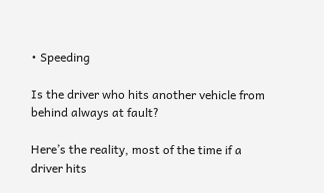• Speeding

Is the driver who hits another vehicle from behind always at fault?

Here’s the reality, most of the time if a driver hits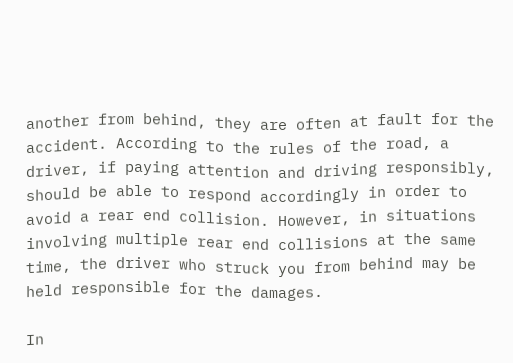another from behind, they are often at fault for the accident. According to the rules of the road, a driver, if paying attention and driving responsibly, should be able to respond accordingly in order to avoid a rear end collision. However, in situations involving multiple rear end collisions at the same time, the driver who struck you from behind may be held responsible for the damages.

In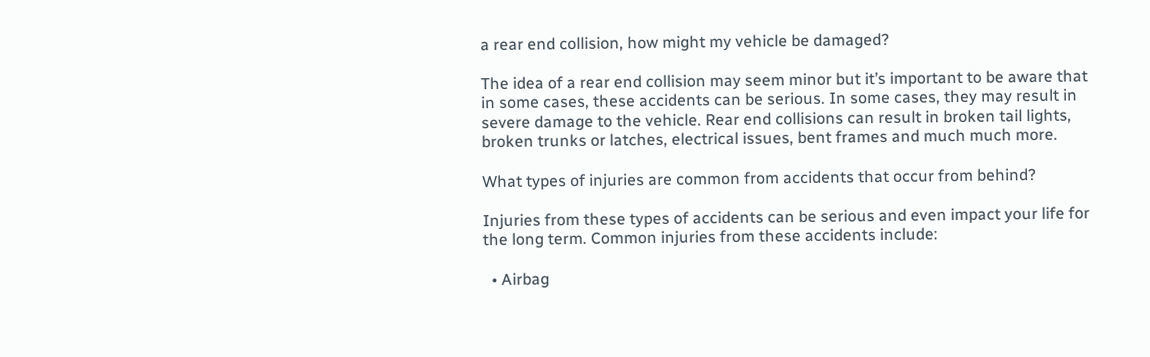a rear end collision, how might my vehicle be damaged?

The idea of a rear end collision may seem minor but it’s important to be aware that in some cases, these accidents can be serious. In some cases, they may result in severe damage to the vehicle. Rear end collisions can result in broken tail lights, broken trunks or latches, electrical issues, bent frames and much much more.

What types of injuries are common from accidents that occur from behind?

Injuries from these types of accidents can be serious and even impact your life for the long term. Common injuries from these accidents include:

  • Airbag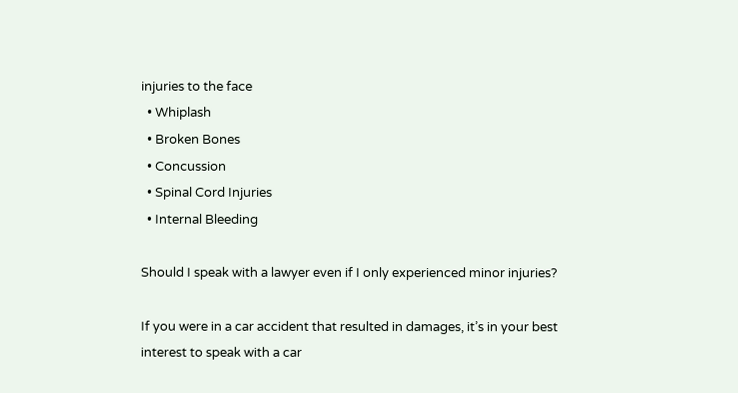injuries to the face
  • Whiplash
  • Broken Bones
  • Concussion
  • Spinal Cord Injuries
  • Internal Bleeding

Should I speak with a lawyer even if I only experienced minor injuries?

If you were in a car accident that resulted in damages, it’s in your best interest to speak with a car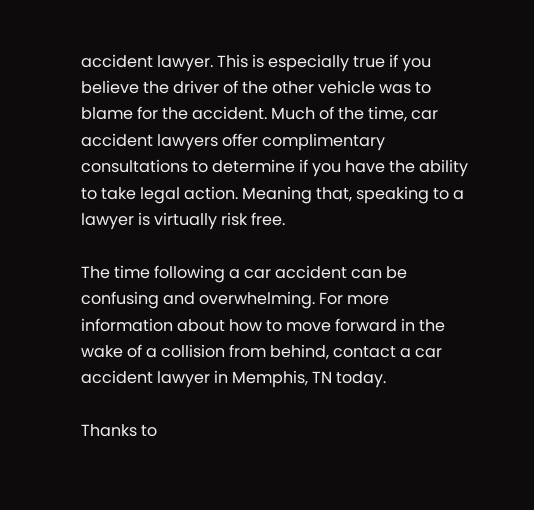accident lawyer. This is especially true if you believe the driver of the other vehicle was to blame for the accident. Much of the time, car accident lawyers offer complimentary consultations to determine if you have the ability to take legal action. Meaning that, speaking to a lawyer is virtually risk free.

The time following a car accident can be confusing and overwhelming. For more information about how to move forward in the wake of a collision from behind, contact a car accident lawyer in Memphis, TN today.

Thanks to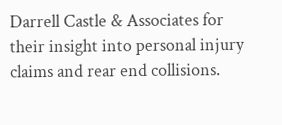Darrell Castle & Associates for their insight into personal injury claims and rear end collisions.